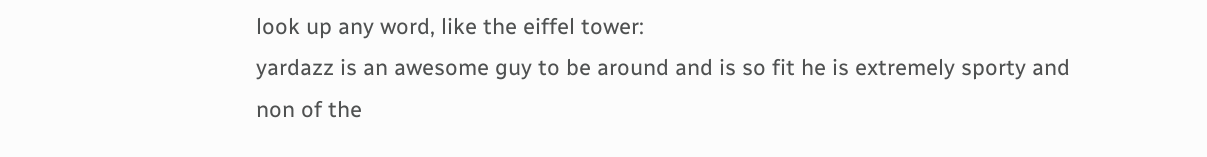look up any word, like the eiffel tower:
yardazz is an awesome guy to be around and is so fit he is extremely sporty and non of the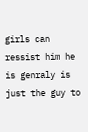girls can ressist him he is genraly is just the guy to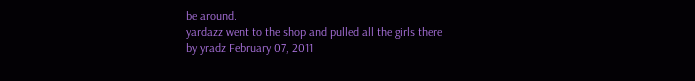be around.
yardazz went to the shop and pulled all the girls there
by yradz February 07, 2011